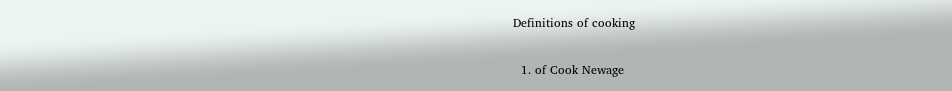Definitions of cooking

  1. of Cook Newage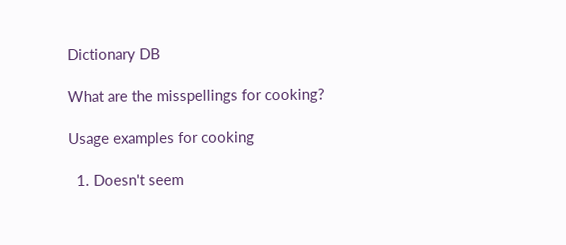Dictionary DB

What are the misspellings for cooking?

Usage examples for cooking

  1. Doesn't seem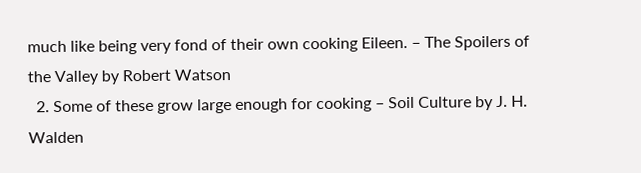much like being very fond of their own cooking Eileen. – The Spoilers of the Valley by Robert Watson
  2. Some of these grow large enough for cooking – Soil Culture by J. H. Walden